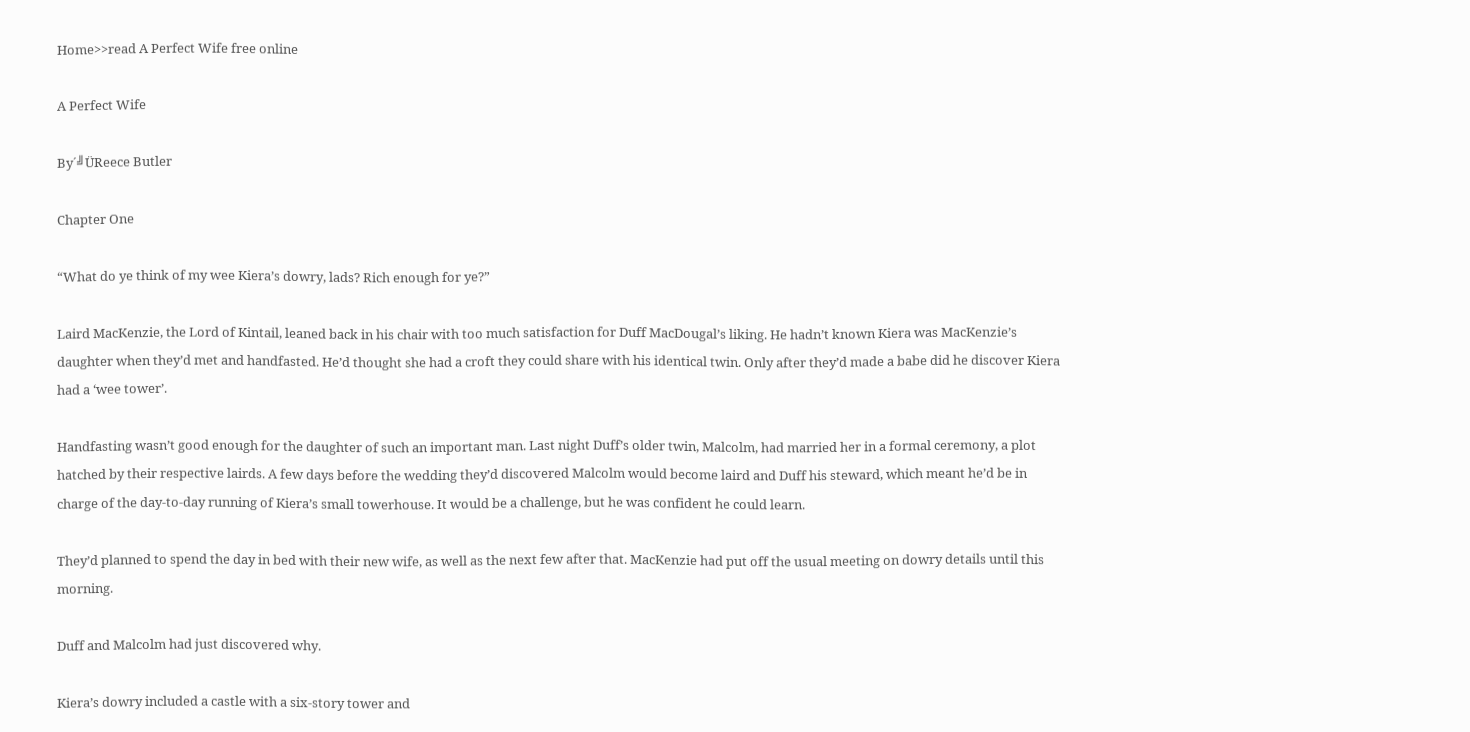Home>>read A Perfect Wife free online

A Perfect Wife

By´╝ÜReece Butler

Chapter One

“What do ye think of my wee Kiera’s dowry, lads? Rich enough for ye?”

Laird MacKenzie, the Lord of Kintail, leaned back in his chair with too much satisfaction for Duff MacDougal’s liking. He hadn’t known Kiera was MacKenzie’s daughter when they’d met and handfasted. He’d thought she had a croft they could share with his identical twin. Only after they’d made a babe did he discover Kiera had a ‘wee tower’.

Handfasting wasn’t good enough for the daughter of such an important man. Last night Duff’s older twin, Malcolm, had married her in a formal ceremony, a plot hatched by their respective lairds. A few days before the wedding they’d discovered Malcolm would become laird and Duff his steward, which meant he’d be in charge of the day-to-day running of Kiera’s small towerhouse. It would be a challenge, but he was confident he could learn.

They’d planned to spend the day in bed with their new wife, as well as the next few after that. MacKenzie had put off the usual meeting on dowry details until this morning.

Duff and Malcolm had just discovered why.

Kiera’s dowry included a castle with a six-story tower and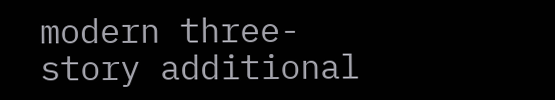modern three-story additional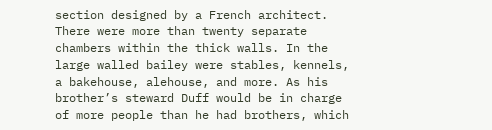section designed by a French architect. There were more than twenty separate chambers within the thick walls. In the large walled bailey were stables, kennels, a bakehouse, alehouse, and more. As his brother’s steward Duff would be in charge of more people than he had brothers, which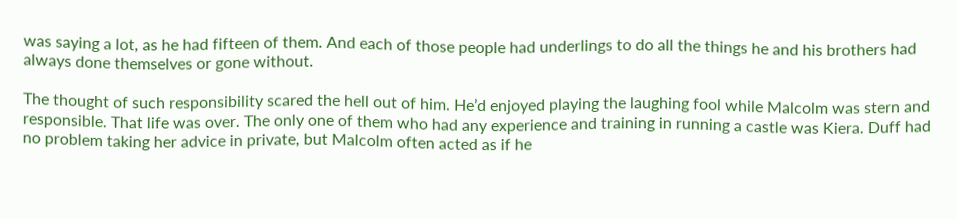was saying a lot, as he had fifteen of them. And each of those people had underlings to do all the things he and his brothers had always done themselves or gone without.

The thought of such responsibility scared the hell out of him. He’d enjoyed playing the laughing fool while Malcolm was stern and responsible. That life was over. The only one of them who had any experience and training in running a castle was Kiera. Duff had no problem taking her advice in private, but Malcolm often acted as if he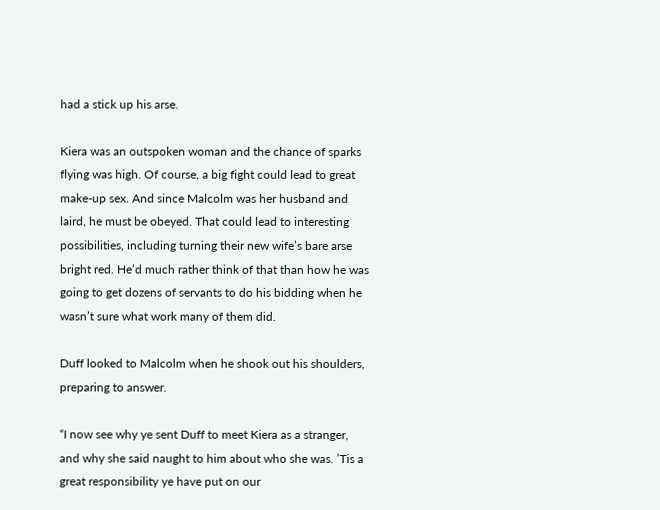had a stick up his arse.

Kiera was an outspoken woman and the chance of sparks flying was high. Of course, a big fight could lead to great make-up sex. And since Malcolm was her husband and laird, he must be obeyed. That could lead to interesting possibilities, including turning their new wife’s bare arse bright red. He’d much rather think of that than how he was going to get dozens of servants to do his bidding when he wasn’t sure what work many of them did.

Duff looked to Malcolm when he shook out his shoulders, preparing to answer.

“I now see why ye sent Duff to meet Kiera as a stranger, and why she said naught to him about who she was. ’Tis a great responsibility ye have put on our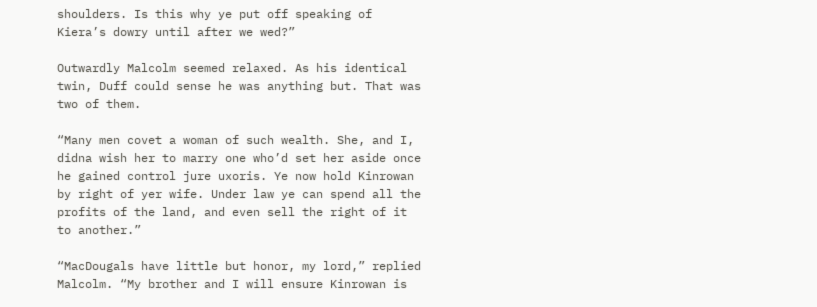shoulders. Is this why ye put off speaking of Kiera’s dowry until after we wed?”

Outwardly Malcolm seemed relaxed. As his identical twin, Duff could sense he was anything but. That was two of them.

“Many men covet a woman of such wealth. She, and I, didna wish her to marry one who’d set her aside once he gained control jure uxoris. Ye now hold Kinrowan by right of yer wife. Under law ye can spend all the profits of the land, and even sell the right of it to another.”

“MacDougals have little but honor, my lord,” replied Malcolm. “My brother and I will ensure Kinrowan is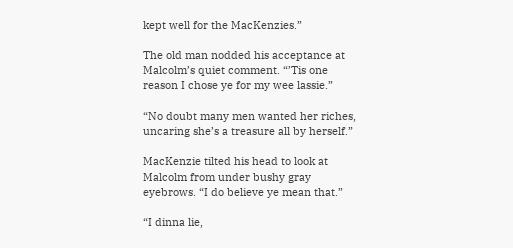kept well for the MacKenzies.”

The old man nodded his acceptance at Malcolm’s quiet comment. “’Tis one reason I chose ye for my wee lassie.”

“No doubt many men wanted her riches, uncaring she’s a treasure all by herself.”

MacKenzie tilted his head to look at Malcolm from under bushy gray eyebrows. “I do believe ye mean that.”

“I dinna lie,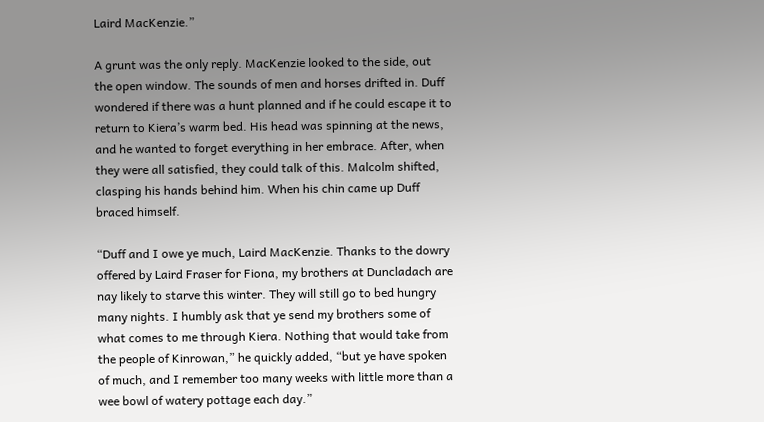Laird MacKenzie.”

A grunt was the only reply. MacKenzie looked to the side, out the open window. The sounds of men and horses drifted in. Duff wondered if there was a hunt planned and if he could escape it to return to Kiera’s warm bed. His head was spinning at the news, and he wanted to forget everything in her embrace. After, when they were all satisfied, they could talk of this. Malcolm shifted, clasping his hands behind him. When his chin came up Duff braced himself.

“Duff and I owe ye much, Laird MacKenzie. Thanks to the dowry offered by Laird Fraser for Fiona, my brothers at Duncladach are nay likely to starve this winter. They will still go to bed hungry many nights. I humbly ask that ye send my brothers some of what comes to me through Kiera. Nothing that would take from the people of Kinrowan,” he quickly added, “but ye have spoken of much, and I remember too many weeks with little more than a wee bowl of watery pottage each day.”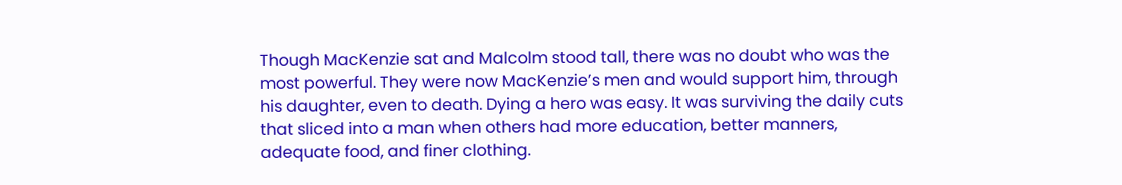Though MacKenzie sat and Malcolm stood tall, there was no doubt who was the most powerful. They were now MacKenzie’s men and would support him, through his daughter, even to death. Dying a hero was easy. It was surviving the daily cuts that sliced into a man when others had more education, better manners, adequate food, and finer clothing.